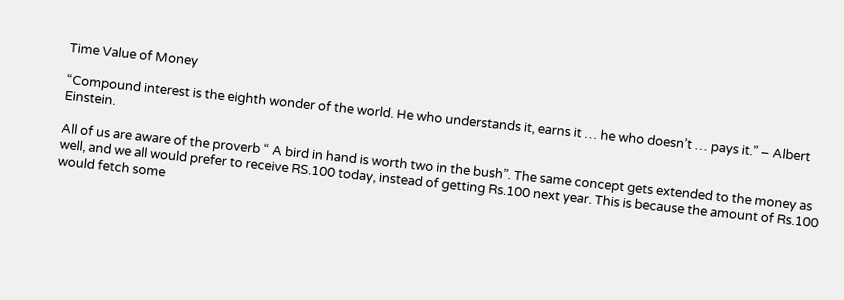Time Value of Money

“Compound interest is the eighth wonder of the world. He who understands it, earns it … he who doesn’t … pays it.” – Albert Einstein.

All of us are aware of the proverb “ A bird in hand is worth two in the bush”. The same concept gets extended to the money as well, and we all would prefer to receive RS.100 today, instead of getting Rs.100 next year. This is because the amount of Rs.100 would fetch some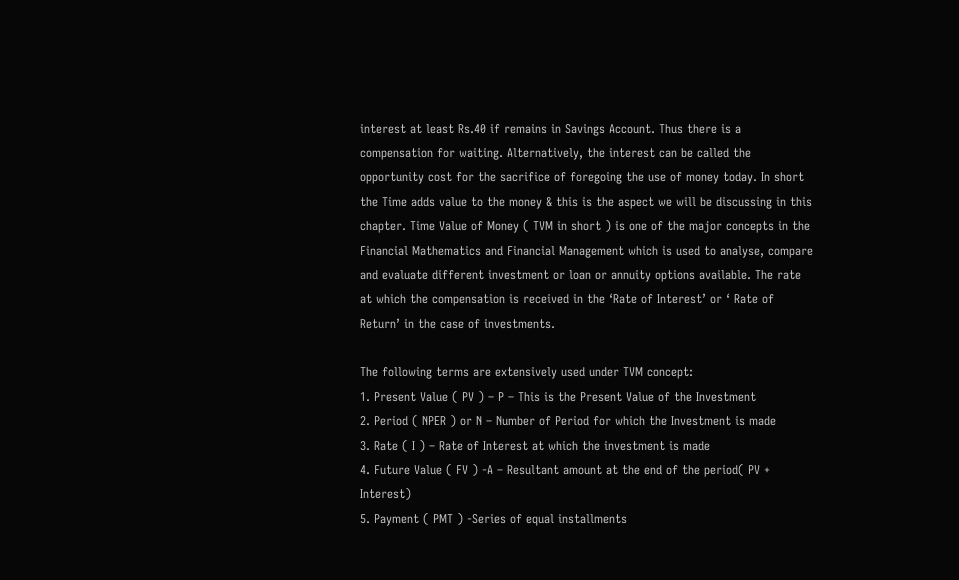interest at least Rs.40 if remains in Savings Account. Thus there is a compensation for waiting. Alternatively, the interest can be called the opportunity cost for the sacrifice of foregoing the use of money today. In short the Time adds value to the money & this is the aspect we will be discussing in this chapter. Time Value of Money ( TVM in short ) is one of the major concepts in the Financial Mathematics and Financial Management which is used to analyse, compare and evaluate different investment or loan or annuity options available. The rate at which the compensation is received in the ‘Rate of Interest’ or ‘ Rate of Return’ in the case of investments.

The following terms are extensively used under TVM concept:
1. Present Value ( PV ) – P – This is the Present Value of the Investment
2. Period ( NPER ) or N – Number of Period for which the Investment is made
3. Rate ( I ) – Rate of Interest at which the investment is made
4. Future Value ( FV ) -A – Resultant amount at the end of the period( PV + Interest)
5. Payment ( PMT ) -Series of equal installments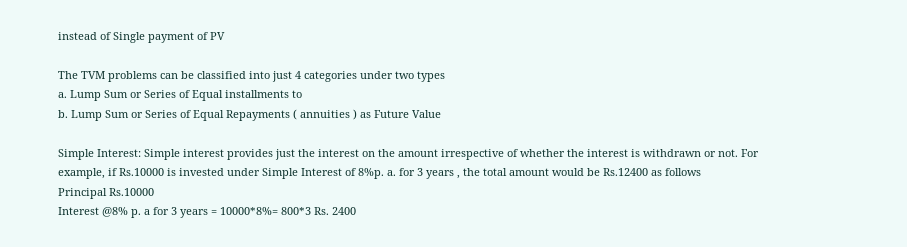instead of Single payment of PV

The TVM problems can be classified into just 4 categories under two types
a. Lump Sum or Series of Equal installments to
b. Lump Sum or Series of Equal Repayments ( annuities ) as Future Value

Simple Interest: Simple interest provides just the interest on the amount irrespective of whether the interest is withdrawn or not. For example, if Rs.10000 is invested under Simple Interest of 8%p. a. for 3 years , the total amount would be Rs.12400 as follows
Principal Rs.10000
Interest @8% p. a for 3 years = 10000*8%= 800*3 Rs. 2400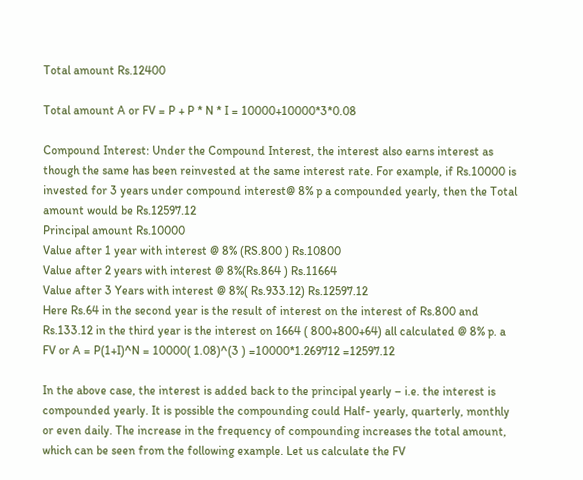Total amount Rs.12400

Total amount A or FV = P + P * N * I = 10000+10000*3*0.08

Compound Interest: Under the Compound Interest, the interest also earns interest as though the same has been reinvested at the same interest rate. For example, if Rs.10000 is invested for 3 years under compound interest@ 8% p a compounded yearly, then the Total amount would be Rs.12597.12
Principal amount Rs.10000
Value after 1 year with interest @ 8% (RS.800 ) Rs.10800
Value after 2 years with interest @ 8%(Rs.864 ) Rs.11664
Value after 3 Years with interest @ 8%( Rs.933.12) Rs.12597.12
Here Rs.64 in the second year is the result of interest on the interest of Rs.800 and Rs.133.12 in the third year is the interest on 1664 ( 800+800+64) all calculated @ 8% p. a
FV or A = P(1+I)^N = 10000( 1.08)^(3 ) =10000*1.269712 =12597.12

In the above case, the interest is added back to the principal yearly – i.e. the interest is compounded yearly. It is possible the compounding could Half- yearly, quarterly, monthly or even daily. The increase in the frequency of compounding increases the total amount, which can be seen from the following example. Let us calculate the FV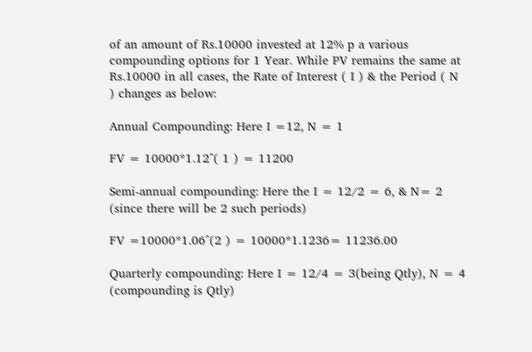of an amount of Rs.10000 invested at 12% p a various compounding options for 1 Year. While PV remains the same at Rs.10000 in all cases, the Rate of Interest ( I ) & the Period ( N ) changes as below:

Annual Compounding: Here I =12, N = 1

FV = 10000*1.12^( 1 ) = 11200

Semi-annual compounding: Here the I = 12/2 = 6, & N= 2 (since there will be 2 such periods)

FV =10000*1.06^(2 ) = 10000*1.1236= 11236.00

Quarterly compounding: Here I = 12/4 = 3(being Qtly), N = 4 (compounding is Qtly)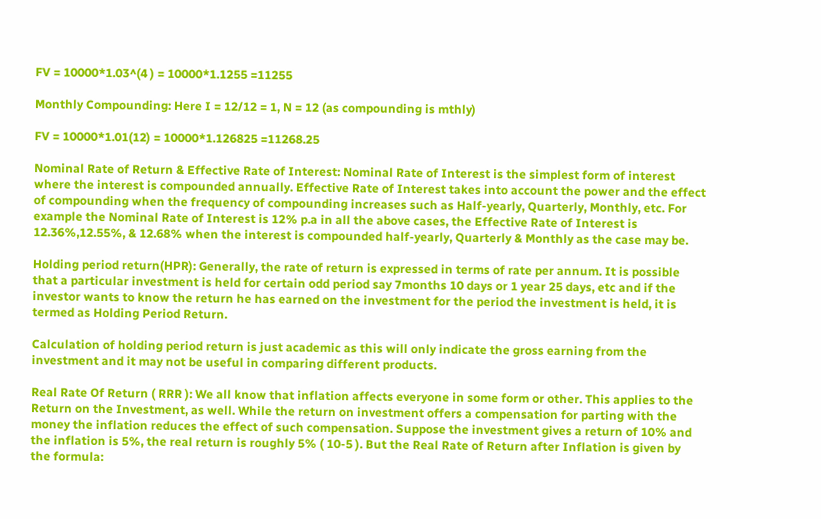FV = 10000*1.03^(4 ) = 10000*1.1255 =11255

Monthly Compounding: Here I = 12/12 = 1, N = 12 (as compounding is mthly)

FV = 10000*1.01(12) = 10000*1.126825 =11268.25

Nominal Rate of Return & Effective Rate of Interest: Nominal Rate of Interest is the simplest form of interest where the interest is compounded annually. Effective Rate of Interest takes into account the power and the effect of compounding when the frequency of compounding increases such as Half-yearly, Quarterly, Monthly, etc. For example the Nominal Rate of Interest is 12% p.a in all the above cases, the Effective Rate of Interest is 12.36%,12.55%, & 12.68% when the interest is compounded half-yearly, Quarterly & Monthly as the case may be.

Holding period return(HPR): Generally, the rate of return is expressed in terms of rate per annum. It is possible that a particular investment is held for certain odd period say 7months 10 days or 1 year 25 days, etc and if the investor wants to know the return he has earned on the investment for the period the investment is held, it is termed as Holding Period Return.

Calculation of holding period return is just academic as this will only indicate the gross earning from the investment and it may not be useful in comparing different products.

Real Rate Of Return ( RRR ): We all know that inflation affects everyone in some form or other. This applies to the Return on the Investment, as well. While the return on investment offers a compensation for parting with the money the inflation reduces the effect of such compensation. Suppose the investment gives a return of 10% and the inflation is 5%, the real return is roughly 5% ( 10-5 ). But the Real Rate of Return after Inflation is given by the formula: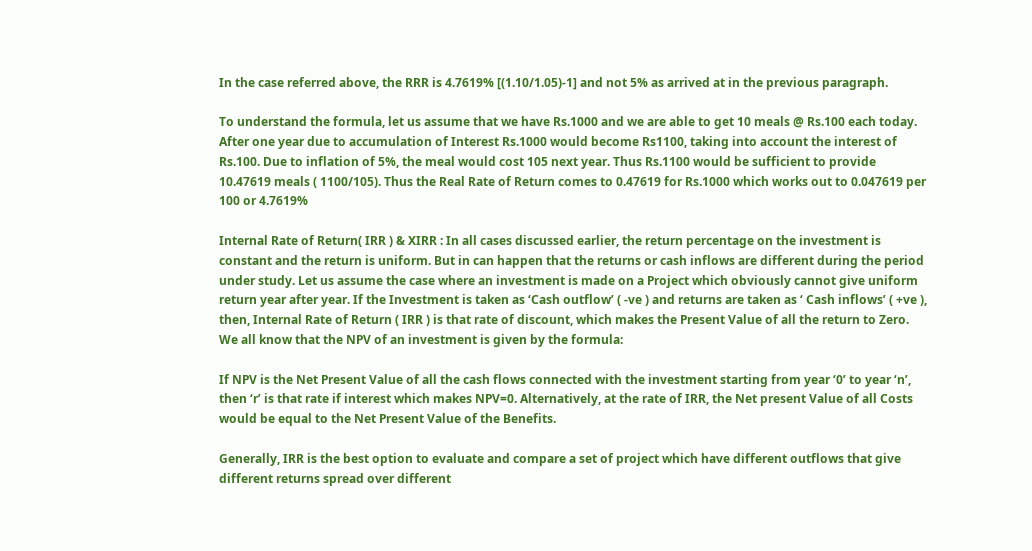In the case referred above, the RRR is 4.7619% [(1.10/1.05)-1] and not 5% as arrived at in the previous paragraph.

To understand the formula, let us assume that we have Rs.1000 and we are able to get 10 meals @ Rs.100 each today. After one year due to accumulation of Interest Rs.1000 would become Rs1100, taking into account the interest of Rs.100. Due to inflation of 5%, the meal would cost 105 next year. Thus Rs.1100 would be sufficient to provide 10.47619 meals ( 1100/105). Thus the Real Rate of Return comes to 0.47619 for Rs.1000 which works out to 0.047619 per 100 or 4.7619%

Internal Rate of Return( IRR ) & XIRR : In all cases discussed earlier, the return percentage on the investment is constant and the return is uniform. But in can happen that the returns or cash inflows are different during the period under study. Let us assume the case where an investment is made on a Project which obviously cannot give uniform return year after year. If the Investment is taken as ‘Cash outflow’ ( -ve ) and returns are taken as ‘ Cash inflows’ ( +ve ), then, Internal Rate of Return ( IRR ) is that rate of discount, which makes the Present Value of all the return to Zero. We all know that the NPV of an investment is given by the formula:

If NPV is the Net Present Value of all the cash flows connected with the investment starting from year ‘0’ to year ‘n’, then ‘r’ is that rate if interest which makes NPV=0. Alternatively, at the rate of IRR, the Net present Value of all Costs would be equal to the Net Present Value of the Benefits.

Generally, IRR is the best option to evaluate and compare a set of project which have different outflows that give different returns spread over different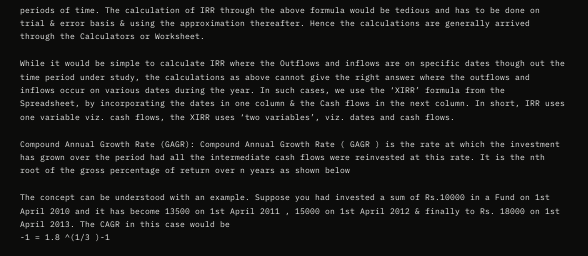periods of time. The calculation of IRR through the above formula would be tedious and has to be done on trial & error basis & using the approximation thereafter. Hence the calculations are generally arrived through the Calculators or Worksheet.

While it would be simple to calculate IRR where the Outflows and inflows are on specific dates though out the time period under study, the calculations as above cannot give the right answer where the outflows and inflows occur on various dates during the year. In such cases, we use the ‘XIRR’ formula from the Spreadsheet, by incorporating the dates in one column & the Cash flows in the next column. In short, IRR uses one variable viz. cash flows, the XIRR uses ‘two variables’, viz. dates and cash flows.

Compound Annual Growth Rate (GAGR): Compound Annual Growth Rate ( GAGR ) is the rate at which the investment has grown over the period had all the intermediate cash flows were reinvested at this rate. It is the nth root of the gross percentage of return over n years as shown below

The concept can be understood with an example. Suppose you had invested a sum of Rs.10000 in a Fund on 1st April 2010 and it has become 13500 on 1st April 2011 , 15000 on 1st April 2012 & finally to Rs. 18000 on 1st April 2013. The CAGR in this case would be
-1 = 1.8 ^(1/3 )-1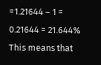=1.21644 – 1 = 0.21644 = 21.644%
This means that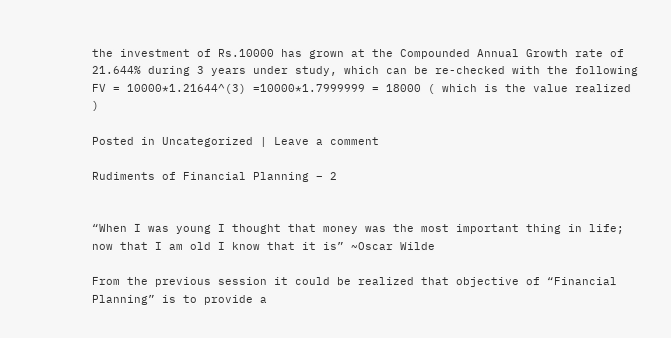the investment of Rs.10000 has grown at the Compounded Annual Growth rate of 21.644% during 3 years under study, which can be re-checked with the following
FV = 10000*1.21644^(3) =10000*1.7999999 = 18000 ( which is the value realized )

Posted in Uncategorized | Leave a comment

Rudiments of Financial Planning – 2


“When I was young I thought that money was the most important thing in life; now that I am old I know that it is” ~Oscar Wilde

From the previous session it could be realized that objective of “Financial Planning” is to provide a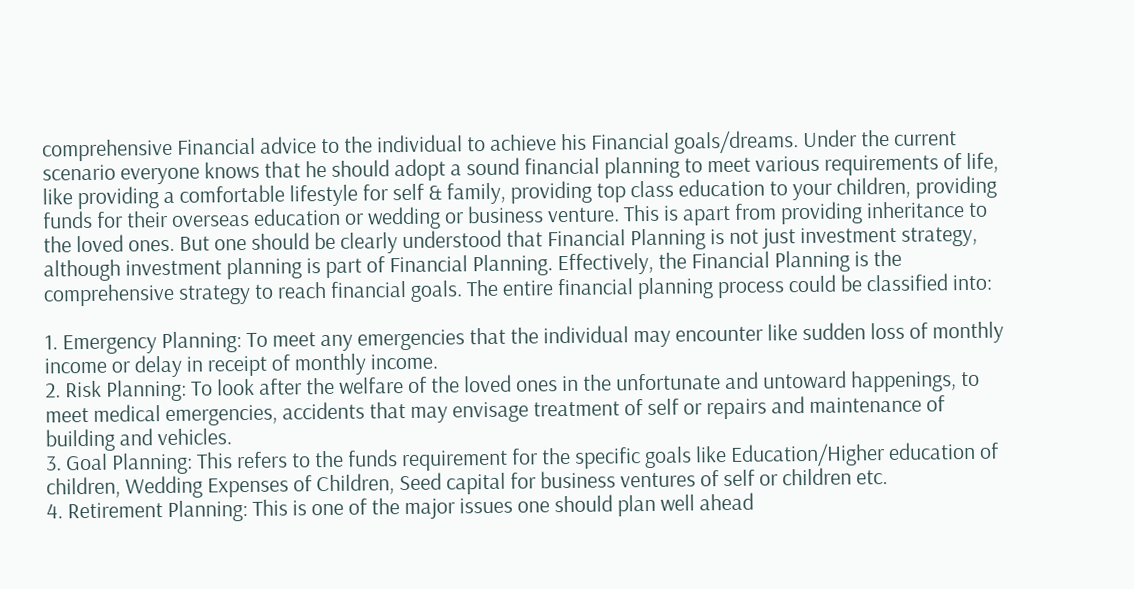comprehensive Financial advice to the individual to achieve his Financial goals/dreams. Under the current scenario everyone knows that he should adopt a sound financial planning to meet various requirements of life, like providing a comfortable lifestyle for self & family, providing top class education to your children, providing funds for their overseas education or wedding or business venture. This is apart from providing inheritance to the loved ones. But one should be clearly understood that Financial Planning is not just investment strategy, although investment planning is part of Financial Planning. Effectively, the Financial Planning is the comprehensive strategy to reach financial goals. The entire financial planning process could be classified into:

1. Emergency Planning: To meet any emergencies that the individual may encounter like sudden loss of monthly income or delay in receipt of monthly income.
2. Risk Planning: To look after the welfare of the loved ones in the unfortunate and untoward happenings, to meet medical emergencies, accidents that may envisage treatment of self or repairs and maintenance of building and vehicles.
3. Goal Planning: This refers to the funds requirement for the specific goals like Education/Higher education of children, Wedding Expenses of Children, Seed capital for business ventures of self or children etc.
4. Retirement Planning: This is one of the major issues one should plan well ahead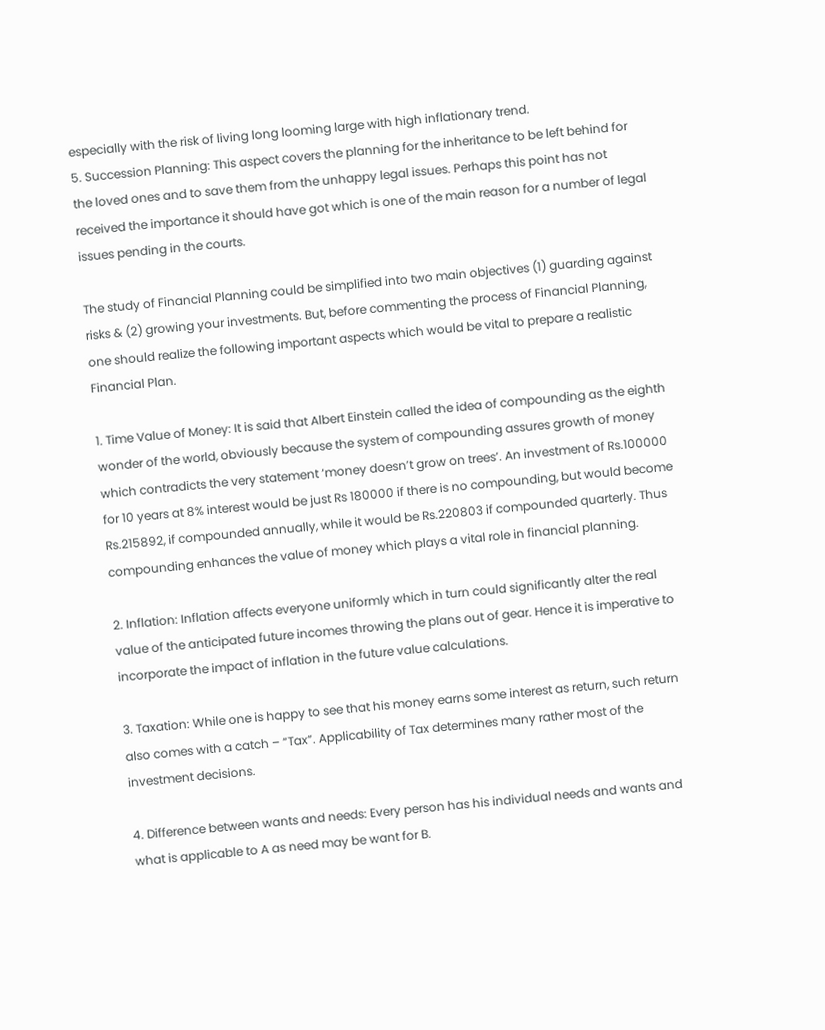especially with the risk of living long looming large with high inflationary trend.
5. Succession Planning: This aspect covers the planning for the inheritance to be left behind for the loved ones and to save them from the unhappy legal issues. Perhaps this point has not received the importance it should have got which is one of the main reason for a number of legal issues pending in the courts.

The study of Financial Planning could be simplified into two main objectives (1) guarding against risks & (2) growing your investments. But, before commenting the process of Financial Planning, one should realize the following important aspects which would be vital to prepare a realistic Financial Plan.

1. Time Value of Money: It is said that Albert Einstein called the idea of compounding as the eighth wonder of the world, obviously because the system of compounding assures growth of money which contradicts the very statement ‘money doesn’t grow on trees’. An investment of Rs.100000 for 10 years at 8% interest would be just Rs 180000 if there is no compounding, but would become Rs.215892, if compounded annually, while it would be Rs.220803 if compounded quarterly. Thus compounding enhances the value of money which plays a vital role in financial planning.

2. Inflation: Inflation affects everyone uniformly which in turn could significantly alter the real value of the anticipated future incomes throwing the plans out of gear. Hence it is imperative to incorporate the impact of inflation in the future value calculations.

3. Taxation: While one is happy to see that his money earns some interest as return, such return also comes with a catch – “Tax”. Applicability of Tax determines many rather most of the investment decisions.

4. Difference between wants and needs: Every person has his individual needs and wants and what is applicable to A as need may be want for B.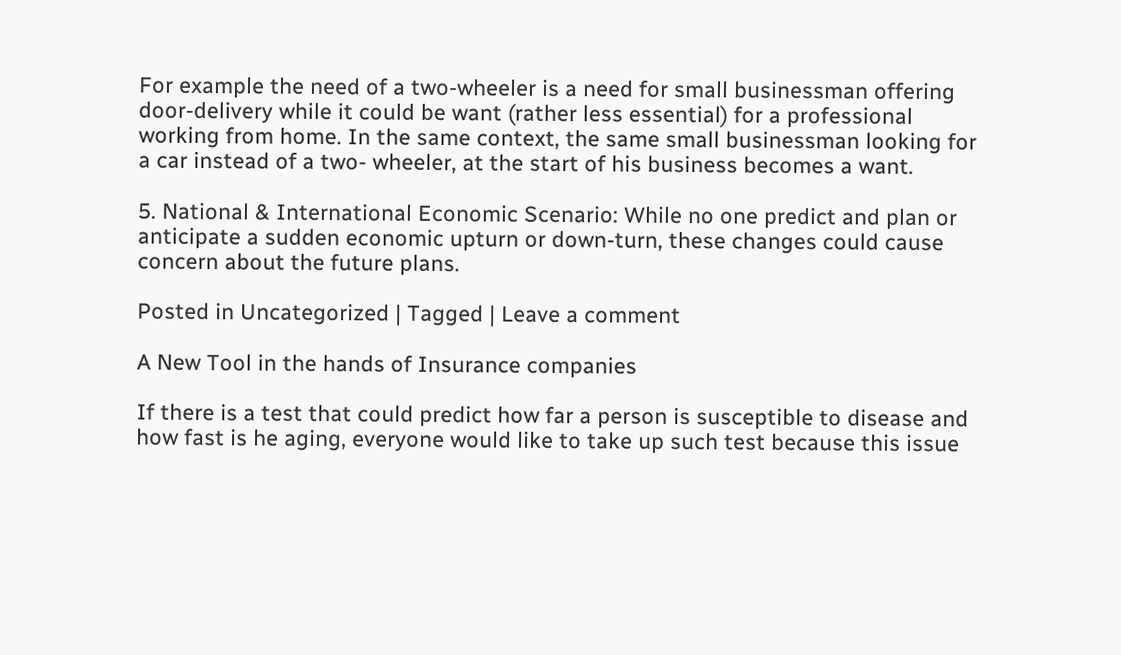For example the need of a two-wheeler is a need for small businessman offering door-delivery while it could be want (rather less essential) for a professional working from home. In the same context, the same small businessman looking for a car instead of a two- wheeler, at the start of his business becomes a want.

5. National & International Economic Scenario: While no one predict and plan or anticipate a sudden economic upturn or down-turn, these changes could cause concern about the future plans.

Posted in Uncategorized | Tagged | Leave a comment

A New Tool in the hands of Insurance companies

If there is a test that could predict how far a person is susceptible to disease and how fast is he aging, everyone would like to take up such test because this issue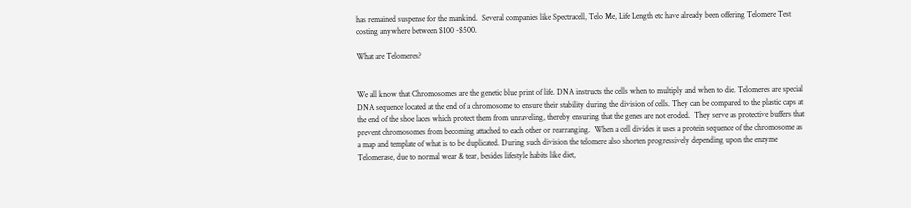has remained suspense for the mankind.  Several companies like Spectracell, Telo Me, Life Length etc have already been offering Telomere Test costing anywhere between $100 -$500.

What are Telomeres?


We all know that Chromosomes are the genetic blue print of life. DNA instructs the cells when to multiply and when to die. Telomeres are special DNA sequence located at the end of a chromosome to ensure their stability during the division of cells. They can be compared to the plastic caps at the end of the shoe laces which protect them from unraveling, thereby ensuring that the genes are not eroded.  They serve as protective buffers that prevent chromosomes from becoming attached to each other or rearranging.  When a cell divides it uses a protein sequence of the chromosome as a map and template of what is to be duplicated. During such division the telomere also shorten progressively depending upon the enzyme Telomerase, due to normal wear & tear, besides lifestyle habits like diet,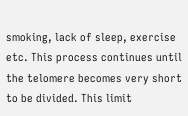smoking, lack of sleep, exercise etc. This process continues until the telomere becomes very short to be divided. This limit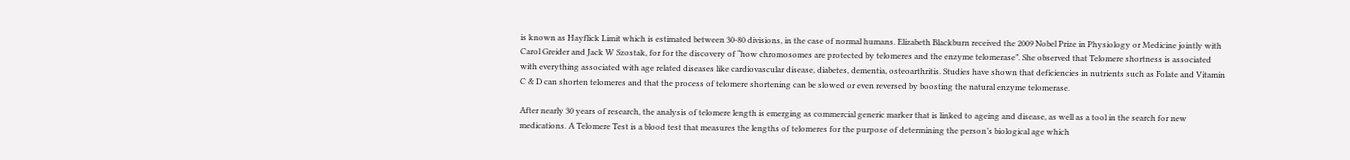is known as Hayflick Limit which is estimated between 30-80 divisions, in the case of normal humans. Elizabeth Blackburn received the 2009 Nobel Prize in Physiology or Medicine jointly with Carol Greider and Jack W Szostak, for for the discovery of “how chromosomes are protected by telomeres and the enzyme telomerase”. She observed that Telomere shortness is associated with everything associated with age related diseases like cardiovascular disease, diabetes, dementia, osteoarthritis. Studies have shown that deficiencies in nutrients such as Folate and Vitamin C & D can shorten telomeres and that the process of telomere shortening can be slowed or even reversed by boosting the natural enzyme telomerase.

After nearly 30 years of research, the analysis of telomere length is emerging as commercial generic marker that is linked to ageing and disease, as well as a tool in the search for new medications. A Telomere Test is a blood test that measures the lengths of telomeres for the purpose of determining the person’s biological age which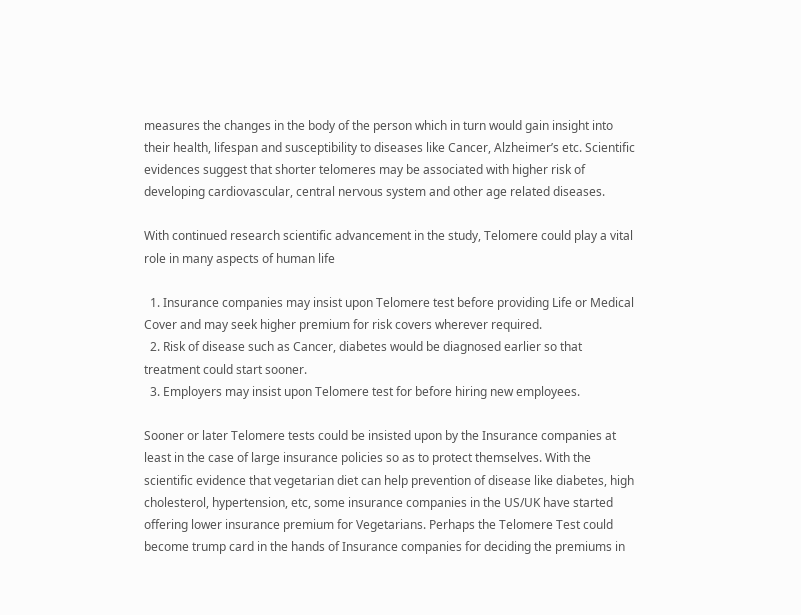measures the changes in the body of the person which in turn would gain insight into their health, lifespan and susceptibility to diseases like Cancer, Alzheimer’s etc. Scientific evidences suggest that shorter telomeres may be associated with higher risk of developing cardiovascular, central nervous system and other age related diseases.

With continued research scientific advancement in the study, Telomere could play a vital role in many aspects of human life

  1. Insurance companies may insist upon Telomere test before providing Life or Medical Cover and may seek higher premium for risk covers wherever required.
  2. Risk of disease such as Cancer, diabetes would be diagnosed earlier so that treatment could start sooner.
  3. Employers may insist upon Telomere test for before hiring new employees.

Sooner or later Telomere tests could be insisted upon by the Insurance companies at least in the case of large insurance policies so as to protect themselves. With the scientific evidence that vegetarian diet can help prevention of disease like diabetes, high cholesterol, hypertension, etc, some insurance companies in the US/UK have started offering lower insurance premium for Vegetarians. Perhaps the Telomere Test could become trump card in the hands of Insurance companies for deciding the premiums in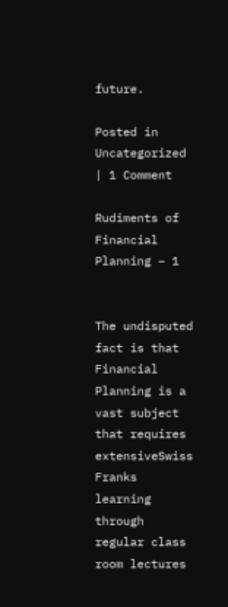future.

Posted in Uncategorized | 1 Comment

Rudiments of Financial Planning – 1


The undisputed fact is that Financial Planning is a vast subject that requires extensiveSwiss Franks learning through regular class room lectures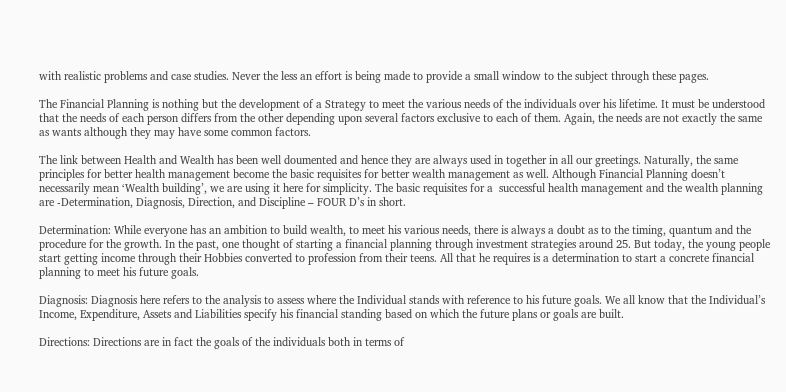with realistic problems and case studies. Never the less an effort is being made to provide a small window to the subject through these pages.

The Financial Planning is nothing but the development of a Strategy to meet the various needs of the individuals over his lifetime. It must be understood that the needs of each person differs from the other depending upon several factors exclusive to each of them. Again, the needs are not exactly the same as wants although they may have some common factors.

The link between Health and Wealth has been well doumented and hence they are always used in together in all our greetings. Naturally, the same principles for better health management become the basic requisites for better wealth management as well. Although Financial Planning doesn’t necessarily mean ‘Wealth building’, we are using it here for simplicity. The basic requisites for a  successful health management and the wealth planning are -Determination, Diagnosis, Direction, and Discipline – FOUR D’s in short.

Determination: While everyone has an ambition to build wealth, to meet his various needs, there is always a doubt as to the timing, quantum and the procedure for the growth. In the past, one thought of starting a financial planning through investment strategies around 25. But today, the young people start getting income through their Hobbies converted to profession from their teens. All that he requires is a determination to start a concrete financial planning to meet his future goals.

Diagnosis: Diagnosis here refers to the analysis to assess where the Individual stands with reference to his future goals. We all know that the Individual’s Income, Expenditure, Assets and Liabilities specify his financial standing based on which the future plans or goals are built.

Directions: Directions are in fact the goals of the individuals both in terms of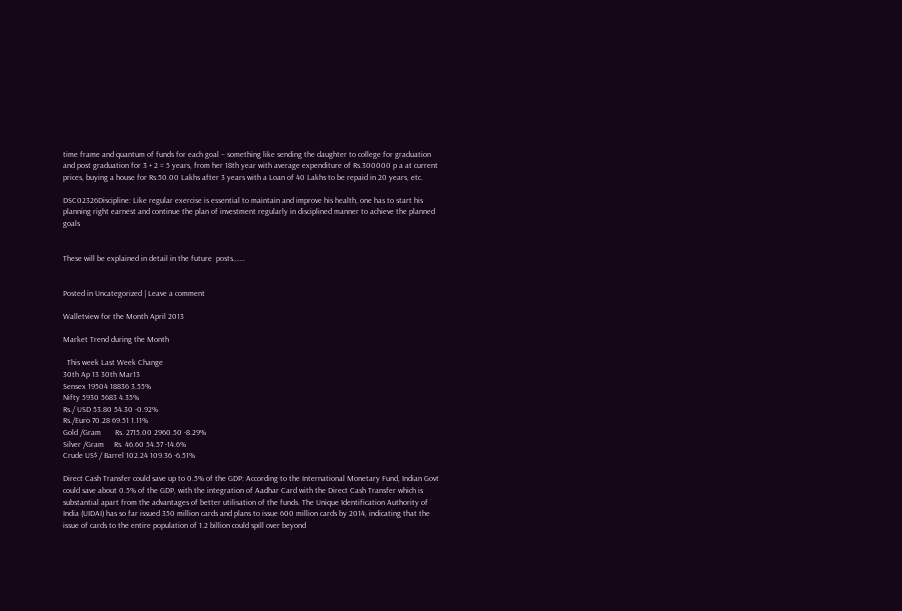time frame and quantum of funds for each goal – something like sending the daughter to college for graduation and post graduation for 3 + 2 = 5 years, from her 18th year with average expenditure of Rs.300000 p a at current prices, buying a house for Rs.50.00 Lakhs after 3 years with a Loan of 40 Lakhs to be repaid in 20 years, etc.

DSC02326Discipline: Like regular exercise is essential to maintain and improve his health, one has to start his planning right earnest and continue the plan of investment regularly in disciplined manner to achieve the planned goals


These will be explained in detail in the future  posts…….


Posted in Uncategorized | Leave a comment

Walletview for the Month April 2013

Market Trend during the Month

  This week Last Week Change
30th Ap 13 30th Mar13
Sensex 19504 18836 3.55%
Nifty 5930 5683 4.35%
Rs./ USD 53.80 54.30 -0.92%
Rs./Euro 70.28 69.51 1.11%
Gold /Gram       Rs. 2715.00 2960.50 -8.29%
Silver /Gram     Rs. 46.60 54.57 -14.6%
Crude US$ / Barrel 102.24 109.36 -6.51%

Direct Cash Transfer could save up to 0.5% of the GDP: According to the International Monetary Fund, Indian Govt could save about 0.5% of the GDP, with the integration of Aadhar Card with the Direct Cash Transfer which is substantial apart from the advantages of better utilisation of the funds. The Unique Identification Authority of India (UIDAI) has so far issued 350 million cards and plans to issue 600 million cards by 2014, indicating that the issue of cards to the entire population of 1.2 billion could spill over beyond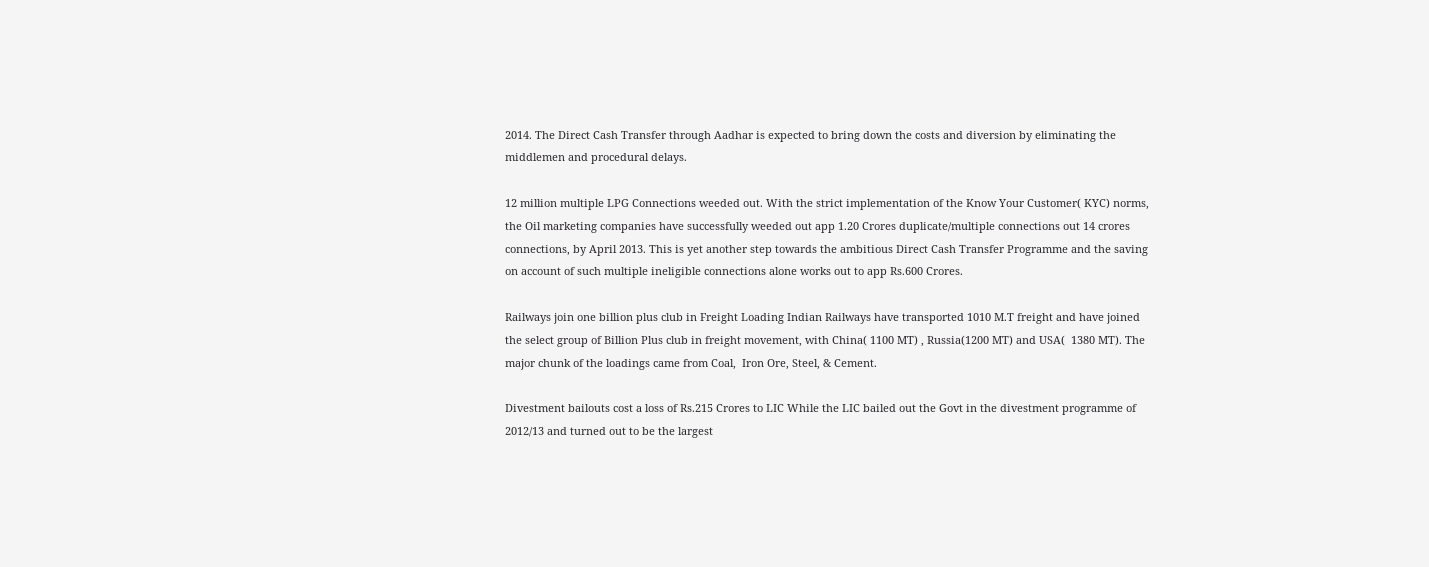2014. The Direct Cash Transfer through Aadhar is expected to bring down the costs and diversion by eliminating the middlemen and procedural delays.

12 million multiple LPG Connections weeded out. With the strict implementation of the Know Your Customer( KYC) norms, the Oil marketing companies have successfully weeded out app 1.20 Crores duplicate/multiple connections out 14 crores connections, by April 2013. This is yet another step towards the ambitious Direct Cash Transfer Programme and the saving on account of such multiple ineligible connections alone works out to app Rs.600 Crores.

Railways join one billion plus club in Freight Loading Indian Railways have transported 1010 M.T freight and have joined the select group of Billion Plus club in freight movement, with China( 1100 MT) , Russia(1200 MT) and USA(  1380 MT). The major chunk of the loadings came from Coal,  Iron Ore, Steel, & Cement.

Divestment bailouts cost a loss of Rs.215 Crores to LIC While the LIC bailed out the Govt in the divestment programme of 2012/13 and turned out to be the largest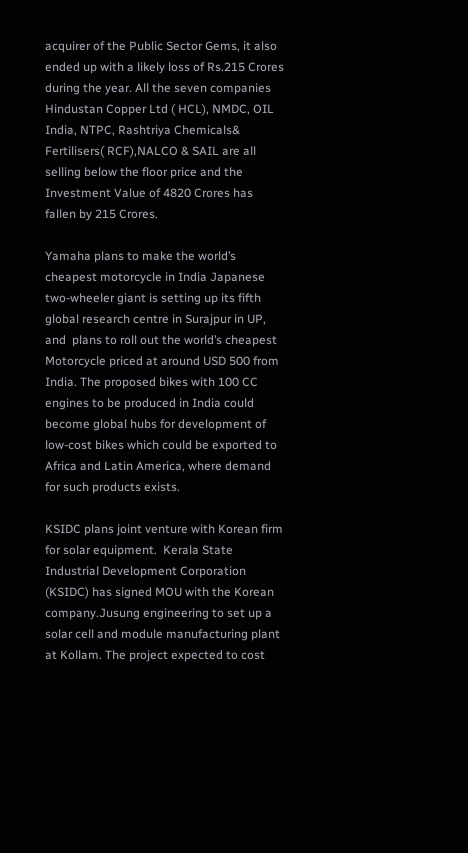acquirer of the Public Sector Gems, it also ended up with a likely loss of Rs.215 Crores during the year. All the seven companies Hindustan Copper Ltd ( HCL), NMDC, OIL India, NTPC, Rashtriya Chemicals& Fertilisers( RCF),NALCO & SAIL are all selling below the floor price and the Investment Value of 4820 Crores has fallen by 215 Crores.

Yamaha plans to make the world’s cheapest motorcycle in India Japanese two-wheeler giant is setting up its fifth global research centre in Surajpur in UP, and  plans to roll out the world’s cheapest Motorcycle priced at around USD 500 from India. The proposed bikes with 100 CC engines to be produced in India could become global hubs for development of low-cost bikes which could be exported to Africa and Latin America, where demand for such products exists.

KSIDC plans joint venture with Korean firm for solar equipment.  Kerala State Industrial Development Corporation (KSIDC) has signed MOU with the Korean company.Jusung engineering to set up a solar cell and module manufacturing plant at Kollam. The project expected to cost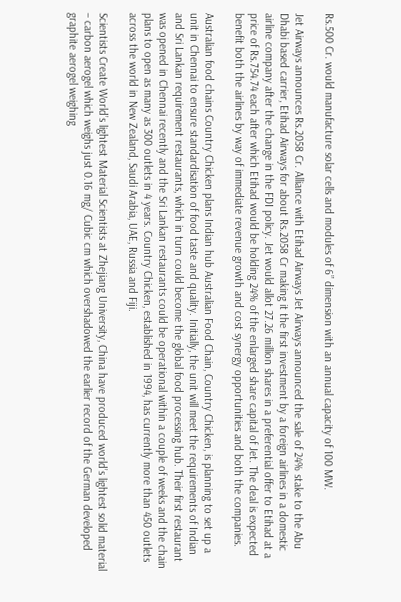Rs.500 Cr. would manufacture solar cells and modules of 6” dimension with an annual capacity of 100 MW.

Jet Airways announces Rs.2058 Cr. Alliance with Etihad Airways Jet Airways announced the sale of 24% stake to the Abu Dhabi based carrier, Etihad Airways for about Rs.2058 Cr making it the first investment by a foreign airlines in a domestic airline company after the change in the FDI policy. Jet would allot 27.26 million shares in a preferential offer to Etihad at a price of Rs.754.74 each after which Etihad would be holding 24% of the enlarged share capital of Jet. The deal is expected benefit both the airlines by way of immediate revenue growth and cost synergy opportunities and both the companies.

Australian food chains Country Chicken plans Indian hub Australian Food Chain, Country Chicken, is planning to set up a unit in Chennai to ensure standardisation of food taste and quality. Initially, the unit will meet the requirements of Indian and Sri Lankan requirement restaurants, which in turn could become the global food processing hub. Their first restaurant was opened in Chennai recently and the Sri Lankan restaurants could be operational within a couple of weeks and the chain plans to open as many as 300 outlets in 4 years. Country Chicken, established in 1994, has currently more than 450 outlets across the world in New Zealand, Saudi Arabia, UAE, Russia and Fiji.

Scientists Create World’s lightest Material Scientists at Zhejiang University, China have produced world’s lightest solid material – carbon aerogel which weighs just 0.16 mg/ Cubic cm which overshadowed the earlier record of the German developed graphite aerogel weighing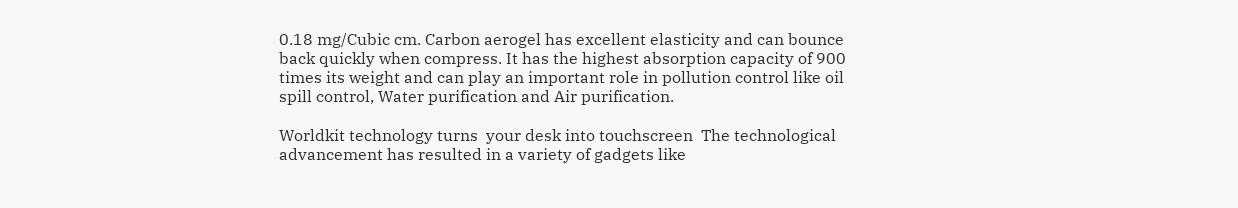0.18 mg/Cubic cm. Carbon aerogel has excellent elasticity and can bounce back quickly when compress. It has the highest absorption capacity of 900 times its weight and can play an important role in pollution control like oil spill control, Water purification and Air purification.

Worldkit technology turns  your desk into touchscreen  The technological  advancement has resulted in a variety of gadgets like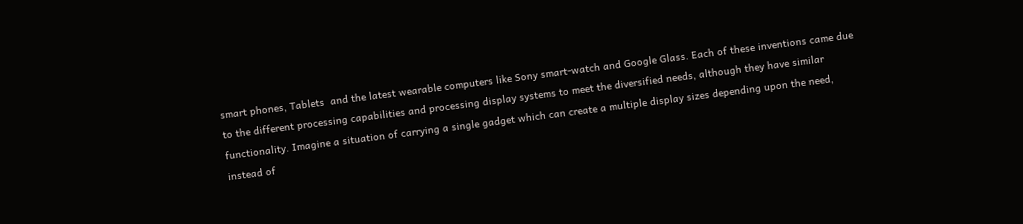smart phones, Tablets  and the latest wearable computers like Sony smart-watch and Google Glass. Each of these inventions came due to the different processing capabilities and processing display systems to meet the diversified needs, although they have similar functionality. Imagine a situation of carrying a single gadget which can create a multiple display sizes depending upon the need, instead of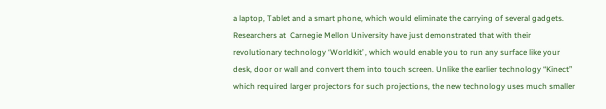a laptop, Tablet and a smart phone, which would eliminate the carrying of several gadgets. Researchers at  Carnegie Mellon University have just demonstrated that with their revolutionary technology ‘Worldkit’ , which would enable you to run any surface like your desk, door or wall and convert them into touch screen. Unlike the earlier technology “Kinect” which required larger projectors for such projections, the new technology uses much smaller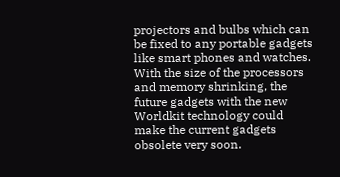projectors and bulbs which can be fixed to any portable gadgets like smart phones and watches. With the size of the processors and memory shrinking, the future gadgets with the new Worldkit technology could make the current gadgets obsolete very soon.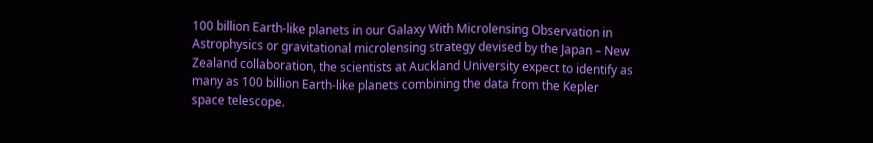100 billion Earth-like planets in our Galaxy With Microlensing Observation in Astrophysics or gravitational microlensing strategy devised by the Japan – New Zealand collaboration, the scientists at Auckland University expect to identify as many as 100 billion Earth-like planets combining the data from the Kepler space telescope.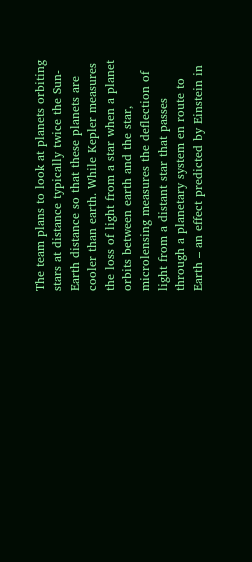The team plans to look at planets orbiting stars at distance typically twice the Sun-Earth distance so that these planets are cooler than earth. While Kepler measures the loss of light from a star when a planet orbits between earth and the star, microlensing measures the deflection of light from a distant star that passes through a planetary system en route to Earth – an effect predicted by Einstein in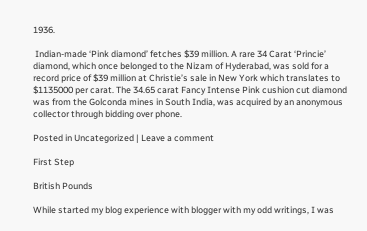1936.

 Indian-made ‘Pink diamond’ fetches $39 million. A rare 34 Carat ‘Princie’ diamond, which once belonged to the Nizam of Hyderabad, was sold for a record price of $39 million at Christie’s sale in New York which translates to $1135000 per carat. The 34.65 carat Fancy Intense Pink cushion cut diamond was from the Golconda mines in South India, was acquired by an anonymous collector through bidding over phone.

Posted in Uncategorized | Leave a comment

First Step

British Pounds

While started my blog experience with blogger with my odd writings, I was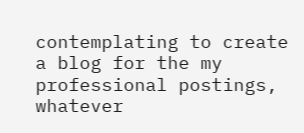contemplating to create a blog for the my professional postings, whatever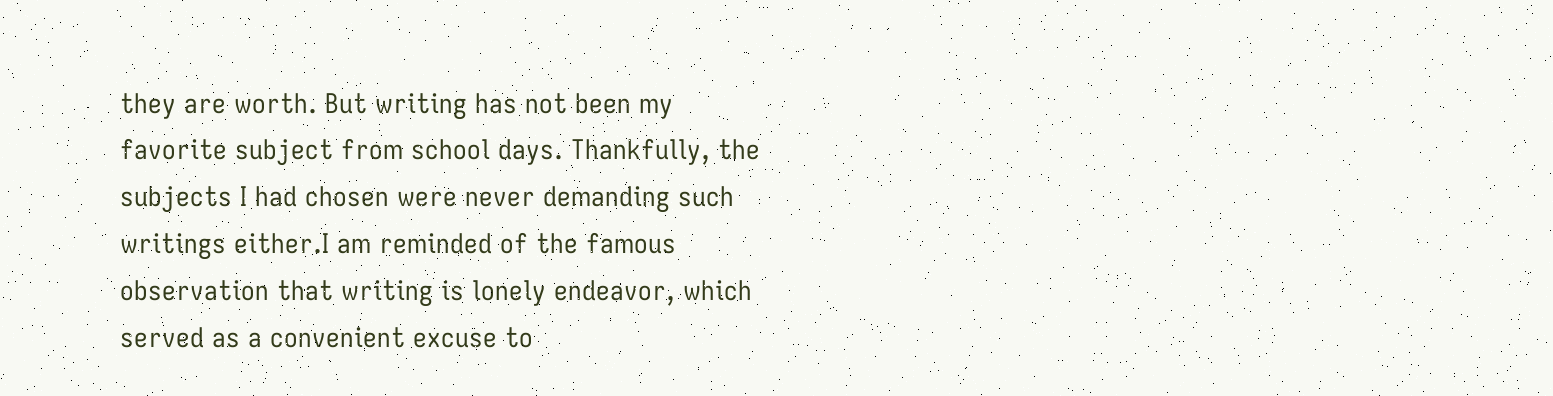they are worth. But writing has not been my favorite subject from school days. Thankfully, the subjects I had chosen were never demanding such writings either.I am reminded of the famous observation that writing is lonely endeavor, which served as a convenient excuse to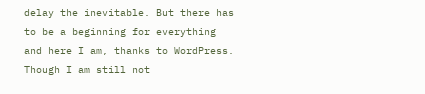delay the inevitable. But there has to be a beginning for everything and here I am, thanks to WordPress.
Though I am still not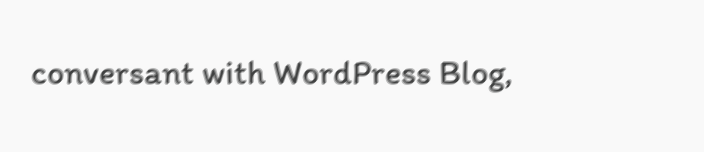conversant with WordPress Blog,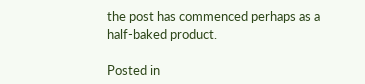the post has commenced perhaps as a half-baked product.

Posted in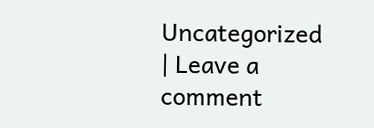Uncategorized | Leave a comment